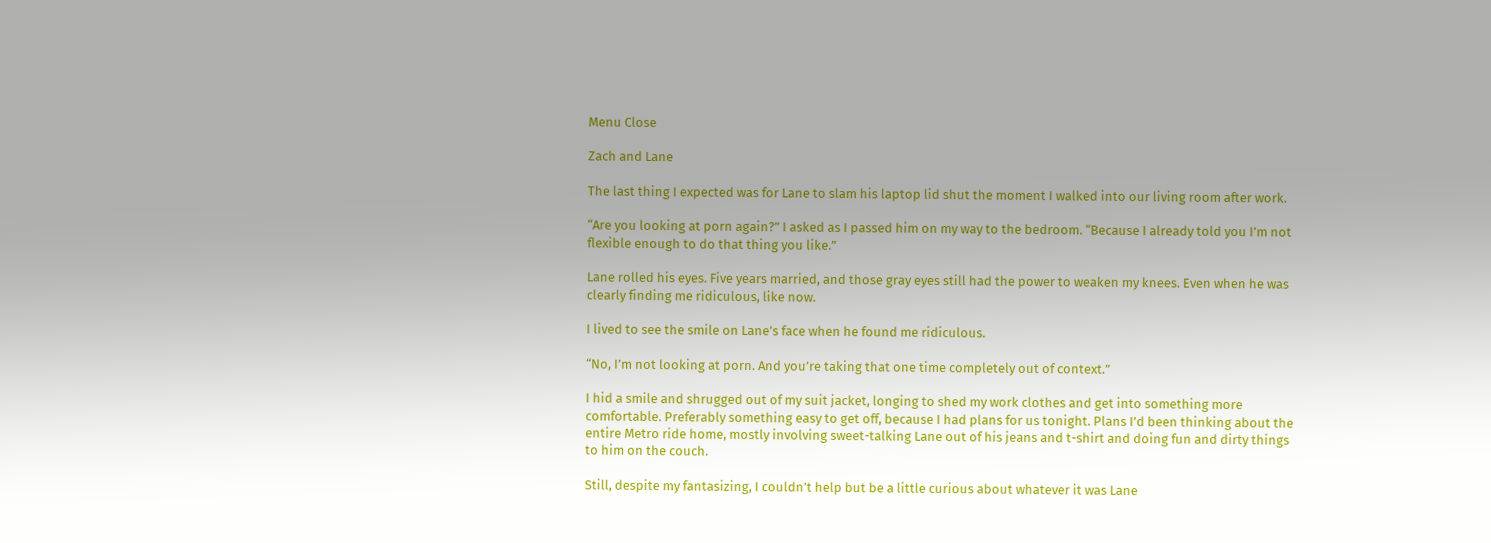Menu Close

Zach and Lane

The last thing I expected was for Lane to slam his laptop lid shut the moment I walked into our living room after work.

“Are you looking at porn again?” I asked as I passed him on my way to the bedroom. “Because I already told you I’m not flexible enough to do that thing you like.”

Lane rolled his eyes. Five years married, and those gray eyes still had the power to weaken my knees. Even when he was clearly finding me ridiculous, like now.

I lived to see the smile on Lane’s face when he found me ridiculous.

“No, I’m not looking at porn. And you’re taking that one time completely out of context.”

I hid a smile and shrugged out of my suit jacket, longing to shed my work clothes and get into something more comfortable. Preferably something easy to get off, because I had plans for us tonight. Plans I’d been thinking about the entire Metro ride home, mostly involving sweet-talking Lane out of his jeans and t-shirt and doing fun and dirty things to him on the couch.

Still, despite my fantasizing, I couldn’t help but be a little curious about whatever it was Lane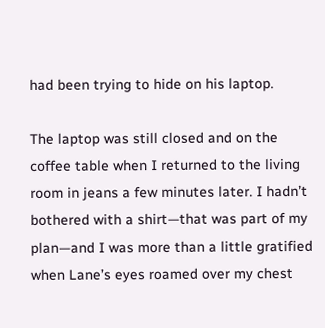had been trying to hide on his laptop.

The laptop was still closed and on the coffee table when I returned to the living room in jeans a few minutes later. I hadn’t bothered with a shirt—that was part of my plan—and I was more than a little gratified when Lane’s eyes roamed over my chest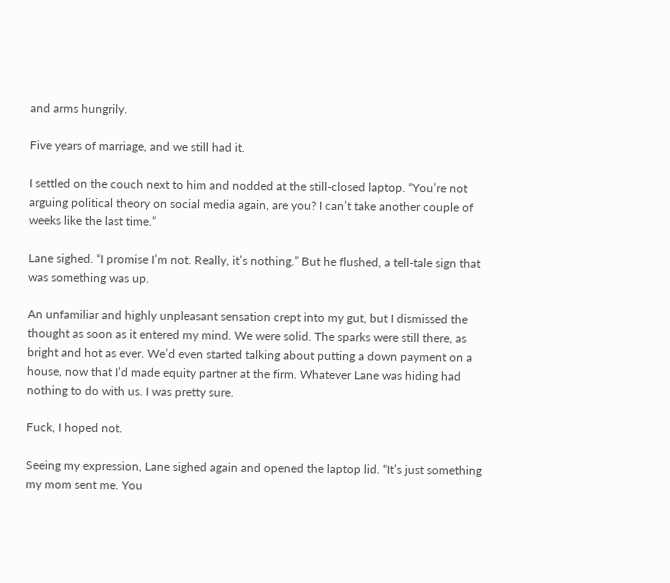and arms hungrily.

Five years of marriage, and we still had it.

I settled on the couch next to him and nodded at the still-closed laptop. “You’re not arguing political theory on social media again, are you? I can’t take another couple of weeks like the last time.”

Lane sighed. “I promise I’m not. Really, it’s nothing.” But he flushed, a tell-tale sign that was something was up.

An unfamiliar and highly unpleasant sensation crept into my gut, but I dismissed the thought as soon as it entered my mind. We were solid. The sparks were still there, as bright and hot as ever. We’d even started talking about putting a down payment on a house, now that I’d made equity partner at the firm. Whatever Lane was hiding had nothing to do with us. I was pretty sure.

Fuck, I hoped not.

Seeing my expression, Lane sighed again and opened the laptop lid. “It’s just something my mom sent me. You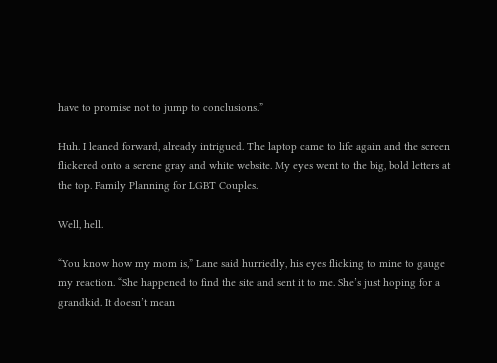have to promise not to jump to conclusions.”

Huh. I leaned forward, already intrigued. The laptop came to life again and the screen flickered onto a serene gray and white website. My eyes went to the big, bold letters at the top. Family Planning for LGBT Couples.

Well, hell.

“You know how my mom is,” Lane said hurriedly, his eyes flicking to mine to gauge my reaction. “She happened to find the site and sent it to me. She’s just hoping for a grandkid. It doesn’t mean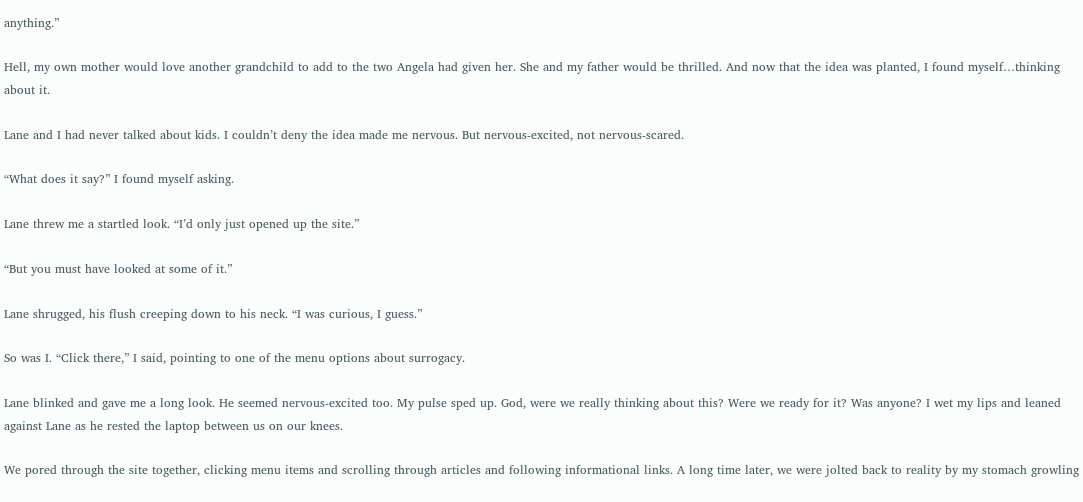anything.”

Hell, my own mother would love another grandchild to add to the two Angela had given her. She and my father would be thrilled. And now that the idea was planted, I found myself…thinking about it.

Lane and I had never talked about kids. I couldn’t deny the idea made me nervous. But nervous-excited, not nervous-scared.

“What does it say?” I found myself asking.

Lane threw me a startled look. “I’d only just opened up the site.”

“But you must have looked at some of it.”

Lane shrugged, his flush creeping down to his neck. “I was curious, I guess.”

So was I. “Click there,” I said, pointing to one of the menu options about surrogacy.

Lane blinked and gave me a long look. He seemed nervous-excited too. My pulse sped up. God, were we really thinking about this? Were we ready for it? Was anyone? I wet my lips and leaned against Lane as he rested the laptop between us on our knees.

We pored through the site together, clicking menu items and scrolling through articles and following informational links. A long time later, we were jolted back to reality by my stomach growling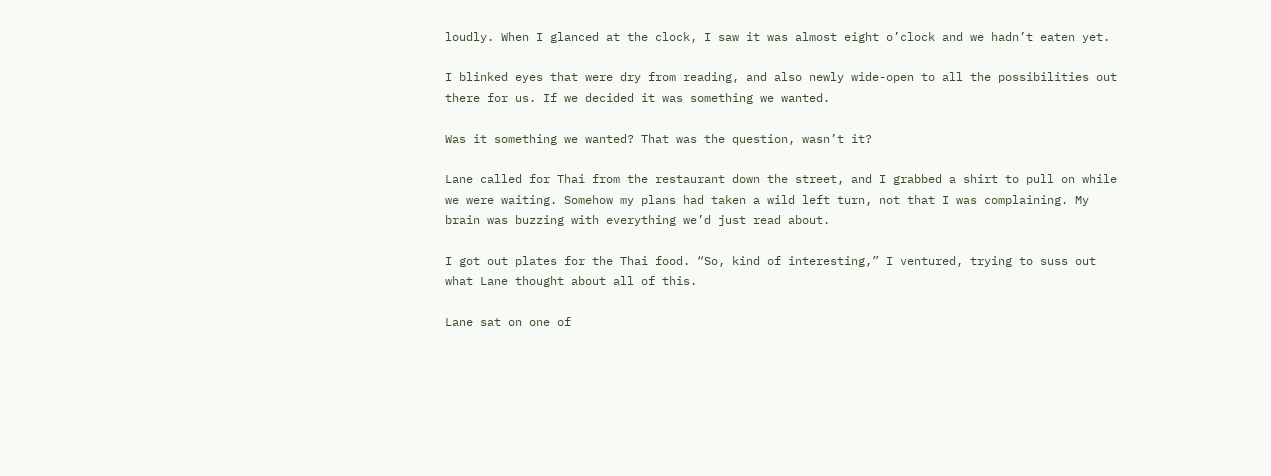loudly. When I glanced at the clock, I saw it was almost eight o’clock and we hadn’t eaten yet.

I blinked eyes that were dry from reading, and also newly wide-open to all the possibilities out there for us. If we decided it was something we wanted.

Was it something we wanted? That was the question, wasn’t it?

Lane called for Thai from the restaurant down the street, and I grabbed a shirt to pull on while we were waiting. Somehow my plans had taken a wild left turn, not that I was complaining. My brain was buzzing with everything we’d just read about.

I got out plates for the Thai food. “So, kind of interesting,” I ventured, trying to suss out what Lane thought about all of this.

Lane sat on one of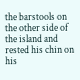the barstools on the other side of the island and rested his chin on his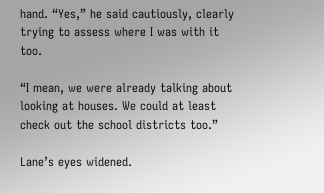hand. “Yes,” he said cautiously, clearly trying to assess where I was with it too.

“I mean, we were already talking about looking at houses. We could at least check out the school districts too.”

Lane’s eyes widened.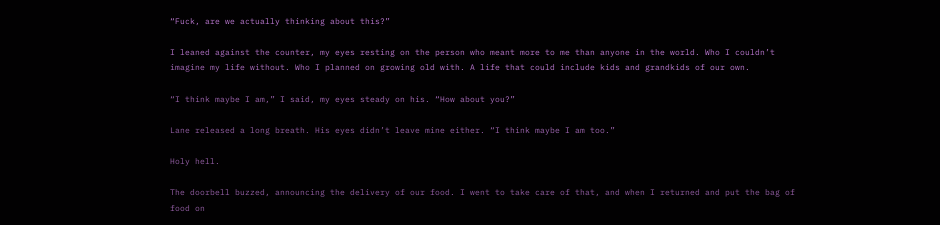“Fuck, are we actually thinking about this?”

I leaned against the counter, my eyes resting on the person who meant more to me than anyone in the world. Who I couldn’t imagine my life without. Who I planned on growing old with. A life that could include kids and grandkids of our own.

“I think maybe I am,” I said, my eyes steady on his. “How about you?”

Lane released a long breath. His eyes didn’t leave mine either. “I think maybe I am too.”

Holy hell.

The doorbell buzzed, announcing the delivery of our food. I went to take care of that, and when I returned and put the bag of food on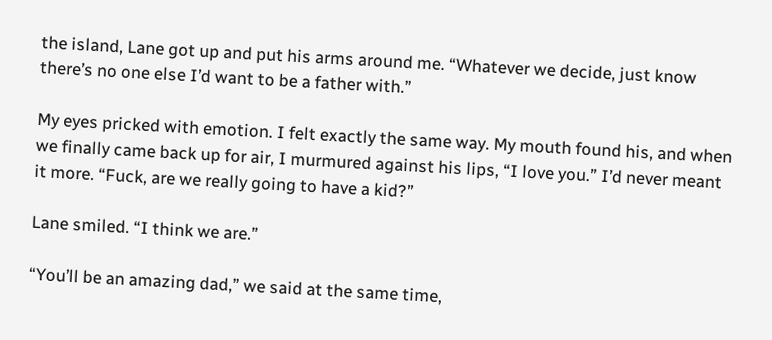the island, Lane got up and put his arms around me. “Whatever we decide, just know there’s no one else I’d want to be a father with.”

My eyes pricked with emotion. I felt exactly the same way. My mouth found his, and when we finally came back up for air, I murmured against his lips, “I love you.” I’d never meant it more. “Fuck, are we really going to have a kid?”

Lane smiled. “I think we are.”

“You’ll be an amazing dad,” we said at the same time,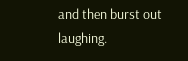and then burst out laughing.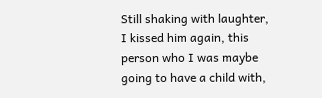Still shaking with laughter, I kissed him again, this person who I was maybe going to have a child with,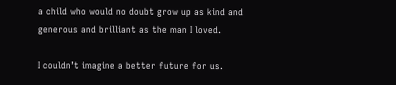a child who would no doubt grow up as kind and generous and brilliant as the man I loved.

I couldn’t imagine a better future for us.